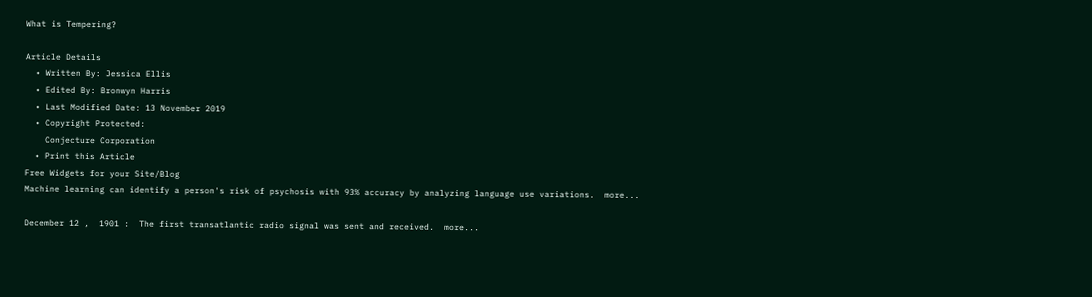What is Tempering?

Article Details
  • Written By: Jessica Ellis
  • Edited By: Bronwyn Harris
  • Last Modified Date: 13 November 2019
  • Copyright Protected:
    Conjecture Corporation
  • Print this Article
Free Widgets for your Site/Blog
Machine learning can identify a person's risk of psychosis with 93% accuracy by analyzing language use variations.  more...

December 12 ,  1901 :  The first transatlantic radio signal was sent and received.  more...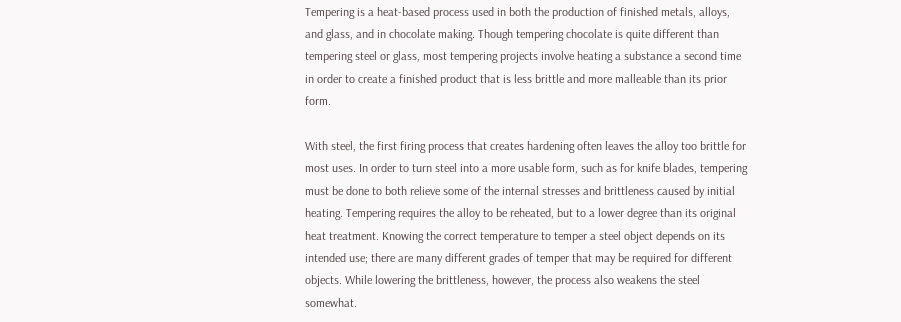Tempering is a heat-based process used in both the production of finished metals, alloys, and glass, and in chocolate making. Though tempering chocolate is quite different than tempering steel or glass, most tempering projects involve heating a substance a second time in order to create a finished product that is less brittle and more malleable than its prior form.

With steel, the first firing process that creates hardening often leaves the alloy too brittle for most uses. In order to turn steel into a more usable form, such as for knife blades, tempering must be done to both relieve some of the internal stresses and brittleness caused by initial heating. Tempering requires the alloy to be reheated, but to a lower degree than its original heat treatment. Knowing the correct temperature to temper a steel object depends on its intended use; there are many different grades of temper that may be required for different objects. While lowering the brittleness, however, the process also weakens the steel somewhat.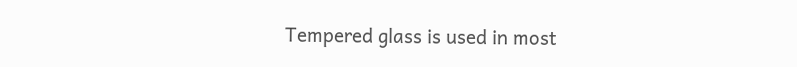Tempered glass is used in most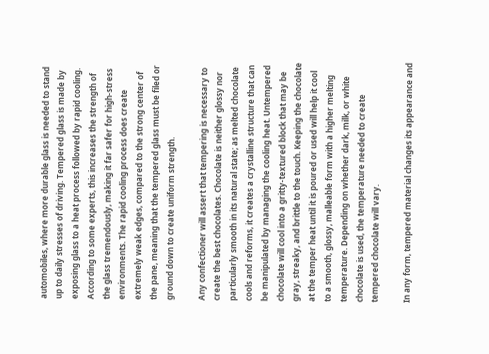automobiles, where more durable glass is needed to stand up to daily stresses of driving. Tempered glass is made by exposing glass to a heat process followed by rapid cooling. According to some experts, this increases the strength of the glass tremendously, making it far safer for high-stress environments. The rapid cooling process does create extremely weak edges, compared to the strong center of the pane, meaning that the tempered glass must be filed or ground down to create uniform strength.

Any confectioner will assert that tempering is necessary to create the best chocolates. Chocolate is neither glossy nor particularly smooth in its natural state; as melted chocolate cools and reforms, it creates a crystalline structure that can be manipulated by managing the cooling heat. Untempered chocolate will cool into a gritty-textured block that may be gray, streaky, and brittle to the touch. Keeping the chocolate at the temper heat until it is poured or used will help it cool to a smooth, glossy, malleable form with a higher melting temperature. Depending on whether dark, milk, or white chocolate is used, the temperature needed to create tempered chocolate will vary.

In any form, tempered material changes its appearance and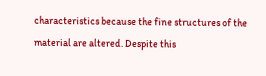characteristics because the fine structures of the material are altered. Despite this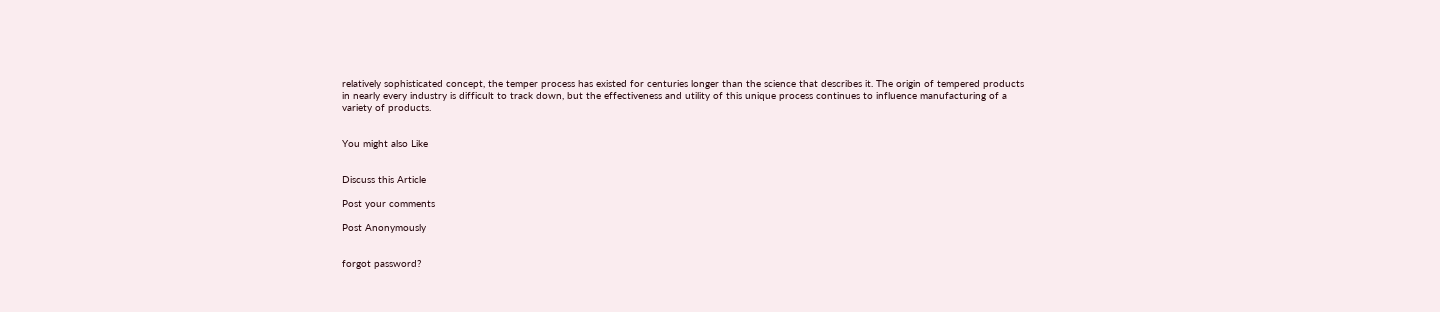relatively sophisticated concept, the temper process has existed for centuries longer than the science that describes it. The origin of tempered products in nearly every industry is difficult to track down, but the effectiveness and utility of this unique process continues to influence manufacturing of a variety of products.


You might also Like


Discuss this Article

Post your comments

Post Anonymously


forgot password?